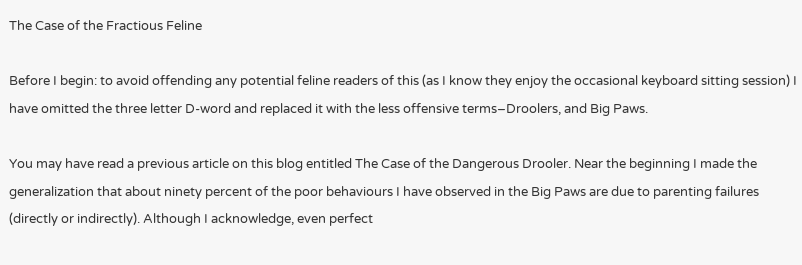The Case of the Fractious Feline

Before I begin: to avoid offending any potential feline readers of this (as I know they enjoy the occasional keyboard sitting session) I have omitted the three letter D-word and replaced it with the less offensive terms–Droolers, and Big Paws.

You may have read a previous article on this blog entitled The Case of the Dangerous Drooler. Near the beginning I made the generalization that about ninety percent of the poor behaviours I have observed in the Big Paws are due to parenting failures (directly or indirectly). Although I acknowledge, even perfect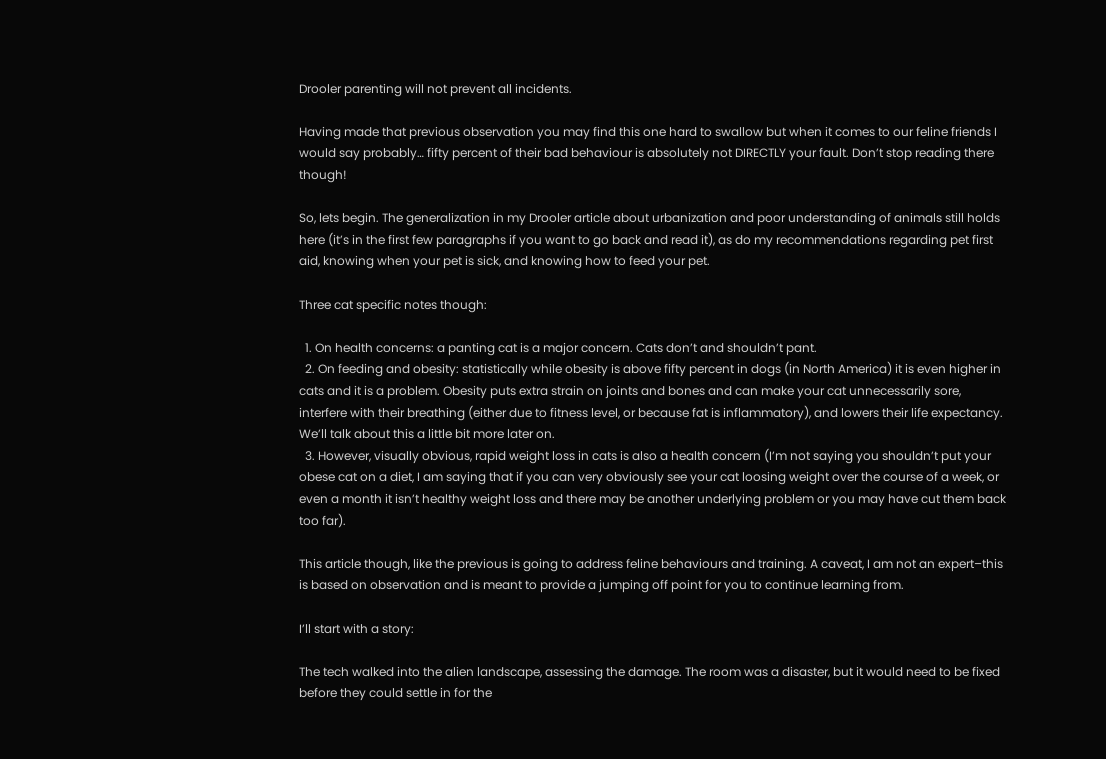Drooler parenting will not prevent all incidents.

Having made that previous observation you may find this one hard to swallow but when it comes to our feline friends I would say probably… fifty percent of their bad behaviour is absolutely not DIRECTLY your fault. Don’t stop reading there though!

So, lets begin. The generalization in my Drooler article about urbanization and poor understanding of animals still holds here (it’s in the first few paragraphs if you want to go back and read it), as do my recommendations regarding pet first aid, knowing when your pet is sick, and knowing how to feed your pet.

Three cat specific notes though:

  1. On health concerns: a panting cat is a major concern. Cats don’t and shouldn’t pant.
  2. On feeding and obesity: statistically while obesity is above fifty percent in dogs (in North America) it is even higher in cats and it is a problem. Obesity puts extra strain on joints and bones and can make your cat unnecessarily sore, interfere with their breathing (either due to fitness level, or because fat is inflammatory), and lowers their life expectancy. We’ll talk about this a little bit more later on.
  3. However, visually obvious, rapid weight loss in cats is also a health concern (I’m not saying you shouldn’t put your obese cat on a diet, I am saying that if you can very obviously see your cat loosing weight over the course of a week, or even a month it isn’t healthy weight loss and there may be another underlying problem or you may have cut them back too far).

This article though, like the previous is going to address feline behaviours and training. A caveat, I am not an expert–this is based on observation and is meant to provide a jumping off point for you to continue learning from.

I’ll start with a story:

The tech walked into the alien landscape, assessing the damage. The room was a disaster, but it would need to be fixed before they could settle in for the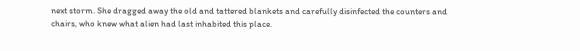next storm. She dragged away the old and tattered blankets and carefully disinfected the counters and chairs, who knew what alien had last inhabited this place.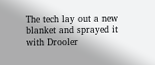The tech lay out a new blanket and sprayed it with Drooler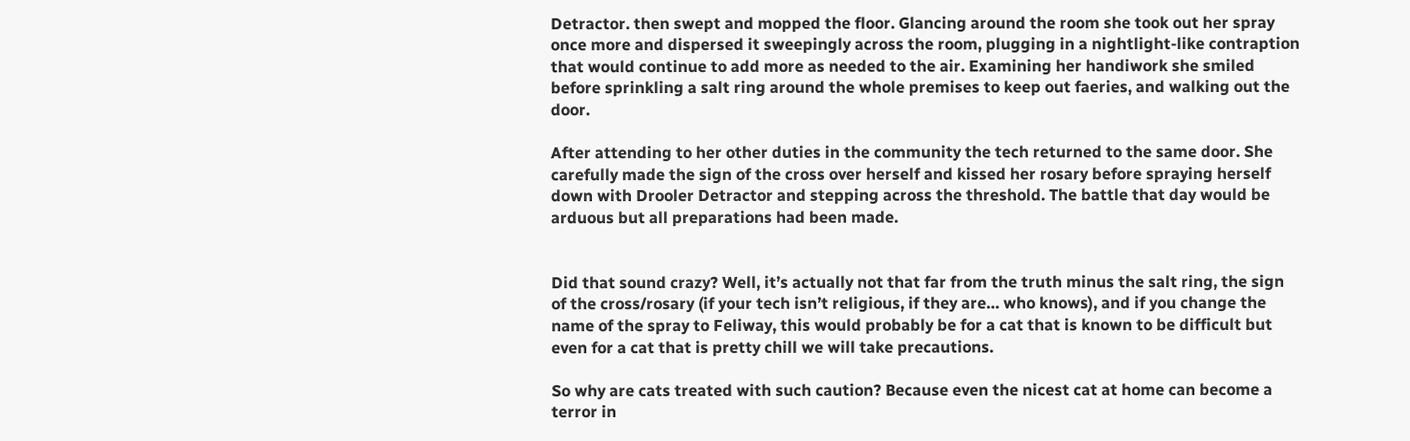Detractor. then swept and mopped the floor. Glancing around the room she took out her spray once more and dispersed it sweepingly across the room, plugging in a nightlight-like contraption that would continue to add more as needed to the air. Examining her handiwork she smiled before sprinkling a salt ring around the whole premises to keep out faeries, and walking out the door.

After attending to her other duties in the community the tech returned to the same door. She carefully made the sign of the cross over herself and kissed her rosary before spraying herself down with Drooler Detractor and stepping across the threshold. The battle that day would be arduous but all preparations had been made.


Did that sound crazy? Well, it’s actually not that far from the truth minus the salt ring, the sign of the cross/rosary (if your tech isn’t religious, if they are… who knows), and if you change the name of the spray to Feliway, this would probably be for a cat that is known to be difficult but even for a cat that is pretty chill we will take precautions.

So why are cats treated with such caution? Because even the nicest cat at home can become a terror in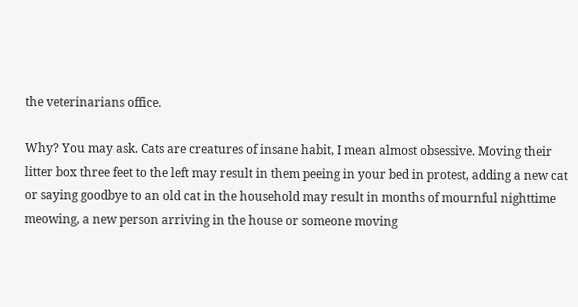the veterinarians office.

Why? You may ask. Cats are creatures of insane habit, I mean almost obsessive. Moving their litter box three feet to the left may result in them peeing in your bed in protest, adding a new cat or saying goodbye to an old cat in the household may result in months of mournful nighttime meowing, a new person arriving in the house or someone moving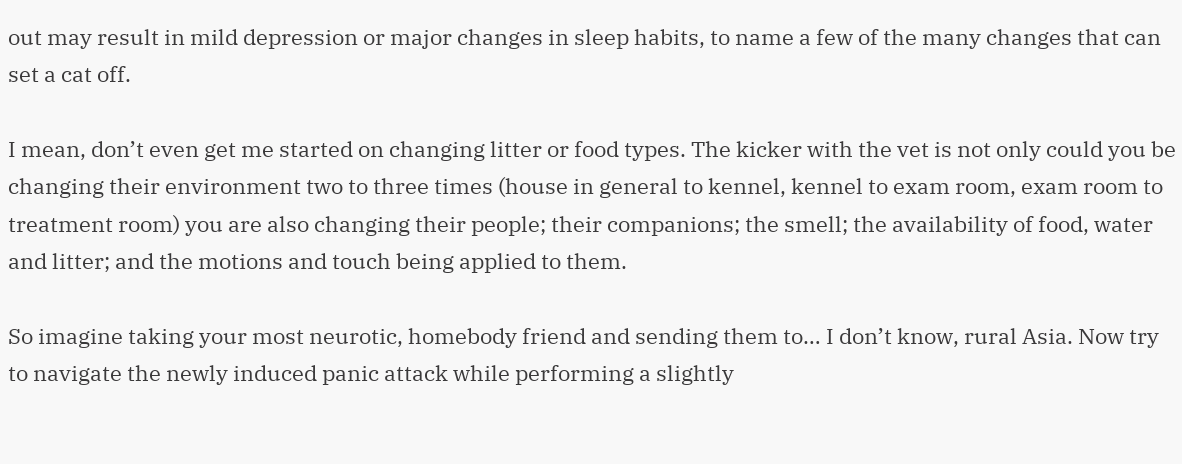out may result in mild depression or major changes in sleep habits, to name a few of the many changes that can set a cat off.

I mean, don’t even get me started on changing litter or food types. The kicker with the vet is not only could you be changing their environment two to three times (house in general to kennel, kennel to exam room, exam room to treatment room) you are also changing their people; their companions; the smell; the availability of food, water and litter; and the motions and touch being applied to them.

So imagine taking your most neurotic, homebody friend and sending them to… I don’t know, rural Asia. Now try to navigate the newly induced panic attack while performing a slightly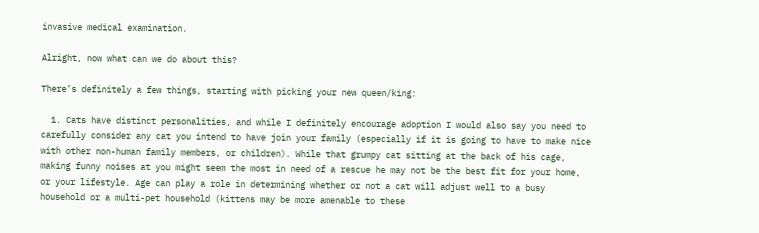invasive medical examination.

Alright, now what can we do about this?

There’s definitely a few things, starting with picking your new queen/king:

  1. Cats have distinct personalities, and while I definitely encourage adoption I would also say you need to carefully consider any cat you intend to have join your family (especially if it is going to have to make nice with other non-human family members, or children). While that grumpy cat sitting at the back of his cage, making funny noises at you might seem the most in need of a rescue he may not be the best fit for your home, or your lifestyle. Age can play a role in determining whether or not a cat will adjust well to a busy household or a multi-pet household (kittens may be more amenable to these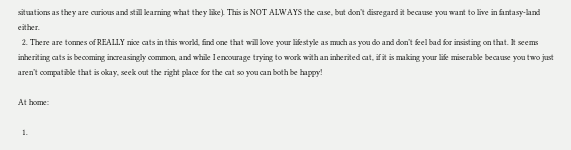situations as they are curious and still learning what they like). This is NOT ALWAYS the case, but don’t disregard it because you want to live in fantasy-land either.
  2. There are tonnes of REALLY nice cats in this world, find one that will love your lifestyle as much as you do and don’t feel bad for insisting on that. It seems inheriting cats is becoming increasingly common, and while I encourage trying to work with an inherited cat, if it is making your life miserable because you two just aren’t compatible that is okay, seek out the right place for the cat so you can both be happy!

At home:

  1.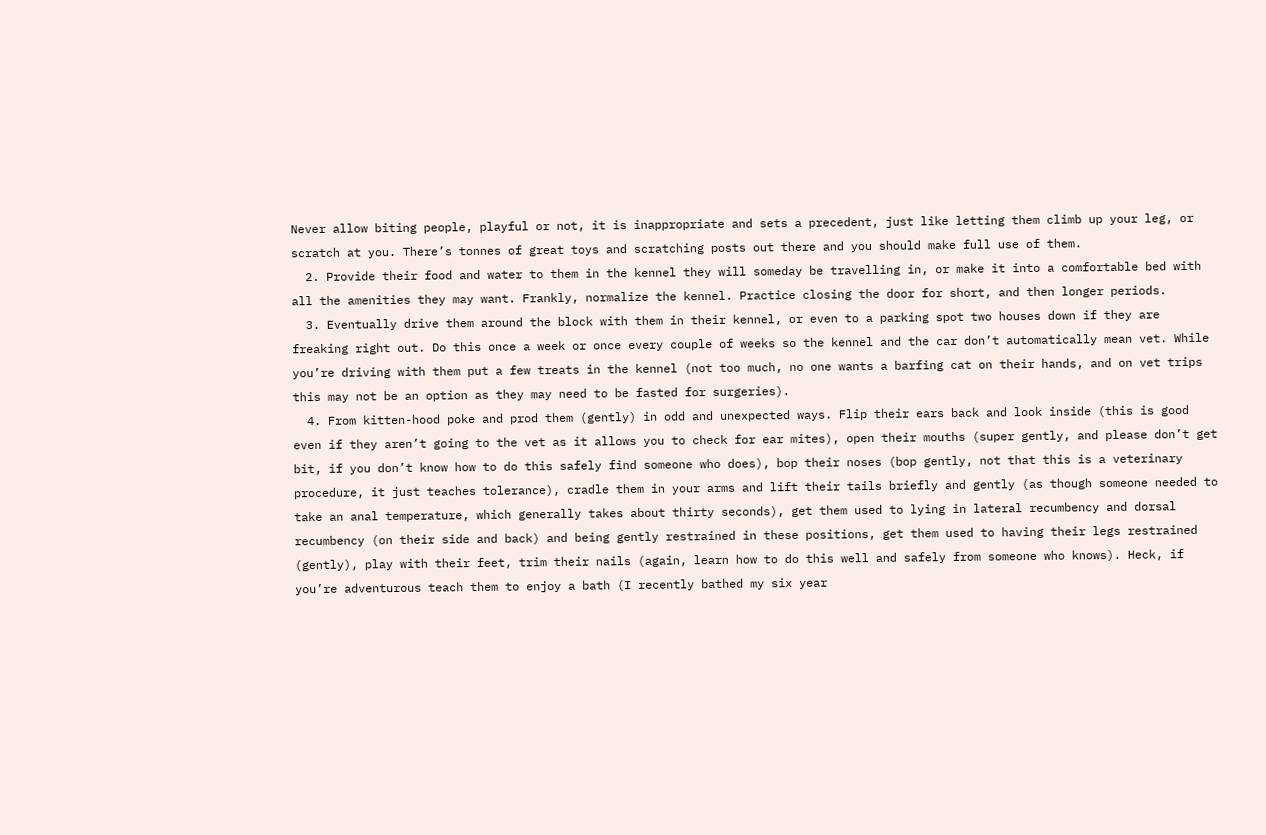Never allow biting people, playful or not, it is inappropriate and sets a precedent, just like letting them climb up your leg, or scratch at you. There’s tonnes of great toys and scratching posts out there and you should make full use of them.
  2. Provide their food and water to them in the kennel they will someday be travelling in, or make it into a comfortable bed with all the amenities they may want. Frankly, normalize the kennel. Practice closing the door for short, and then longer periods.
  3. Eventually drive them around the block with them in their kennel, or even to a parking spot two houses down if they are freaking right out. Do this once a week or once every couple of weeks so the kennel and the car don’t automatically mean vet. While you’re driving with them put a few treats in the kennel (not too much, no one wants a barfing cat on their hands, and on vet trips this may not be an option as they may need to be fasted for surgeries).
  4. From kitten-hood poke and prod them (gently) in odd and unexpected ways. Flip their ears back and look inside (this is good even if they aren’t going to the vet as it allows you to check for ear mites), open their mouths (super gently, and please don’t get bit, if you don’t know how to do this safely find someone who does), bop their noses (bop gently, not that this is a veterinary procedure, it just teaches tolerance), cradle them in your arms and lift their tails briefly and gently (as though someone needed to take an anal temperature, which generally takes about thirty seconds), get them used to lying in lateral recumbency and dorsal recumbency (on their side and back) and being gently restrained in these positions, get them used to having their legs restrained (gently), play with their feet, trim their nails (again, learn how to do this well and safely from someone who knows). Heck, if you’re adventurous teach them to enjoy a bath (I recently bathed my six year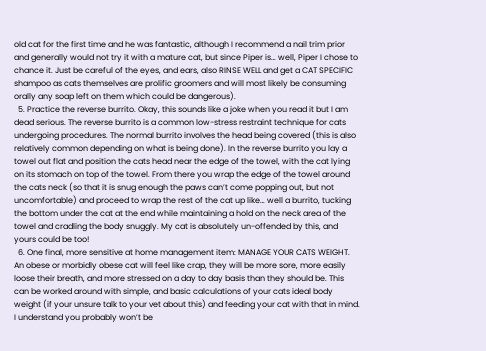old cat for the first time and he was fantastic, although I recommend a nail trim prior and generally would not try it with a mature cat, but since Piper is… well, Piper I chose to chance it. Just be careful of the eyes, and ears, also RINSE WELL and get a CAT SPECIFIC shampoo as cats themselves are prolific groomers and will most likely be consuming orally any soap left on them which could be dangerous).
  5. Practice the reverse burrito. Okay, this sounds like a joke when you read it but I am dead serious. The reverse burrito is a common low-stress restraint technique for cats undergoing procedures. The normal burrito involves the head being covered (this is also relatively common depending on what is being done). In the reverse burrito you lay a towel out flat and position the cats head near the edge of the towel, with the cat lying on its stomach on top of the towel. From there you wrap the edge of the towel around the cats neck (so that it is snug enough the paws can’t come popping out, but not uncomfortable) and proceed to wrap the rest of the cat up like… well a burrito, tucking the bottom under the cat at the end while maintaining a hold on the neck area of the towel and cradling the body snuggly. My cat is absolutely un-offended by this, and yours could be too!
  6. One final, more sensitive at home management item: MANAGE YOUR CATS WEIGHT. An obese or morbidly obese cat will feel like crap, they will be more sore, more easily loose their breath, and more stressed on a day to day basis than they should be. This can be worked around with simple, and basic calculations of your cats ideal body weight (if your unsure talk to your vet about this) and feeding your cat with that in mind. I understand you probably won’t be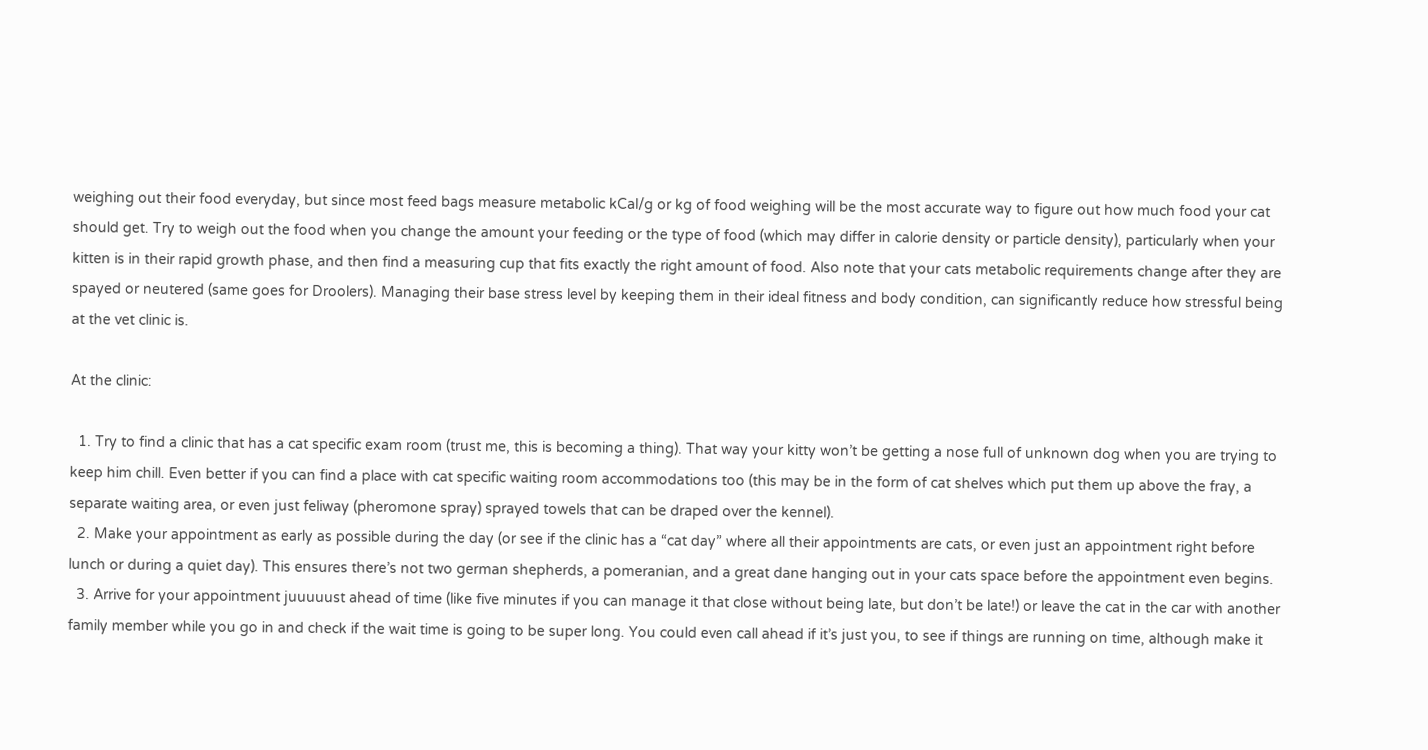weighing out their food everyday, but since most feed bags measure metabolic kCal/g or kg of food weighing will be the most accurate way to figure out how much food your cat should get. Try to weigh out the food when you change the amount your feeding or the type of food (which may differ in calorie density or particle density), particularly when your kitten is in their rapid growth phase, and then find a measuring cup that fits exactly the right amount of food. Also note that your cats metabolic requirements change after they are spayed or neutered (same goes for Droolers). Managing their base stress level by keeping them in their ideal fitness and body condition, can significantly reduce how stressful being at the vet clinic is.

At the clinic:

  1. Try to find a clinic that has a cat specific exam room (trust me, this is becoming a thing). That way your kitty won’t be getting a nose full of unknown dog when you are trying to keep him chill. Even better if you can find a place with cat specific waiting room accommodations too (this may be in the form of cat shelves which put them up above the fray, a separate waiting area, or even just feliway (pheromone spray) sprayed towels that can be draped over the kennel).
  2. Make your appointment as early as possible during the day (or see if the clinic has a “cat day” where all their appointments are cats, or even just an appointment right before lunch or during a quiet day). This ensures there’s not two german shepherds, a pomeranian, and a great dane hanging out in your cats space before the appointment even begins.
  3. Arrive for your appointment juuuuust ahead of time (like five minutes if you can manage it that close without being late, but don’t be late!) or leave the cat in the car with another family member while you go in and check if the wait time is going to be super long. You could even call ahead if it’s just you, to see if things are running on time, although make it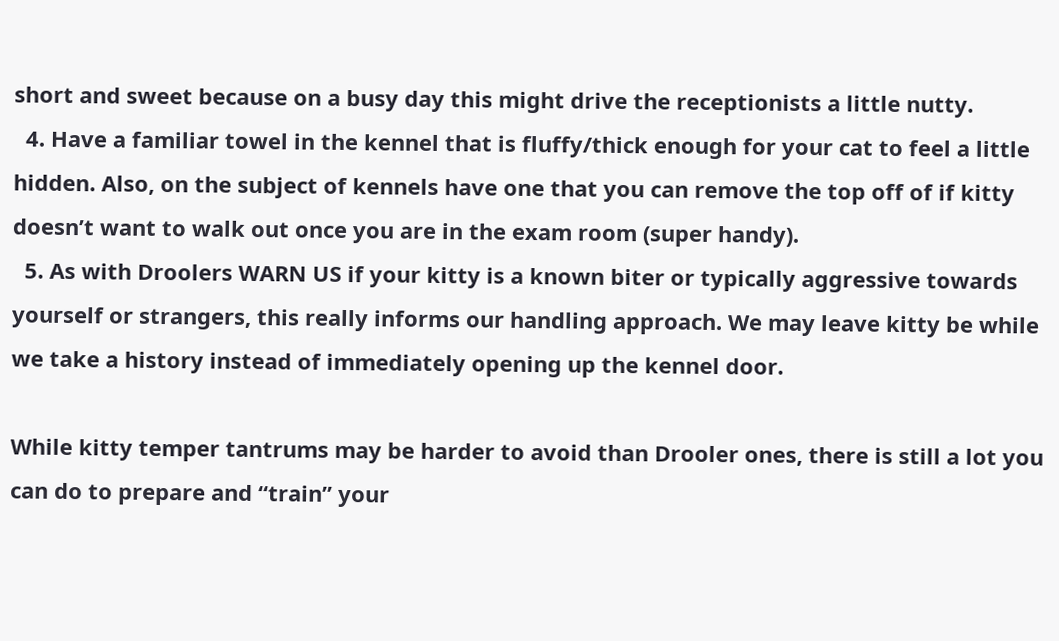short and sweet because on a busy day this might drive the receptionists a little nutty.
  4. Have a familiar towel in the kennel that is fluffy/thick enough for your cat to feel a little hidden. Also, on the subject of kennels have one that you can remove the top off of if kitty doesn’t want to walk out once you are in the exam room (super handy).
  5. As with Droolers WARN US if your kitty is a known biter or typically aggressive towards yourself or strangers, this really informs our handling approach. We may leave kitty be while we take a history instead of immediately opening up the kennel door.

While kitty temper tantrums may be harder to avoid than Drooler ones, there is still a lot you can do to prepare and “train” your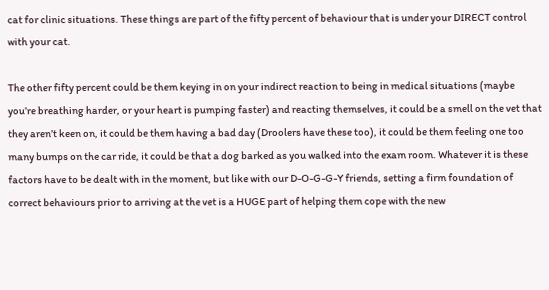cat for clinic situations. These things are part of the fifty percent of behaviour that is under your DIRECT control with your cat.

The other fifty percent could be them keying in on your indirect reaction to being in medical situations (maybe you’re breathing harder, or your heart is pumping faster) and reacting themselves, it could be a smell on the vet that they aren’t keen on, it could be them having a bad day (Droolers have these too), it could be them feeling one too many bumps on the car ride, it could be that a dog barked as you walked into the exam room. Whatever it is these factors have to be dealt with in the moment, but like with our D-O-G-G-Y friends, setting a firm foundation of correct behaviours prior to arriving at the vet is a HUGE part of helping them cope with the new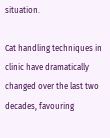situation.

Cat handling techniques in clinic have dramatically changed over the last two decades, favouring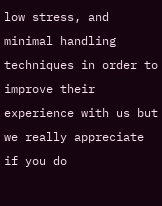low stress, and minimal handling techniques in order to improve their experience with us but we really appreciate if you do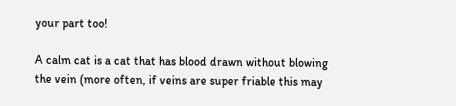your part too!

A calm cat is a cat that has blood drawn without blowing the vein (more often, if veins are super friable this may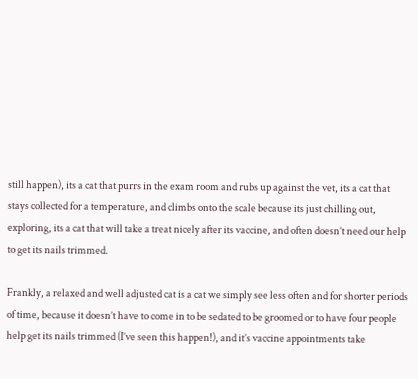still happen), its a cat that purrs in the exam room and rubs up against the vet, its a cat that stays collected for a temperature, and climbs onto the scale because its just chilling out, exploring, its a cat that will take a treat nicely after its vaccine, and often doesn’t need our help to get its nails trimmed.

Frankly, a relaxed and well adjusted cat is a cat we simply see less often and for shorter periods of time, because it doesn’t have to come in to be sedated to be groomed or to have four people help get its nails trimmed (I’ve seen this happen!), and it’s vaccine appointments take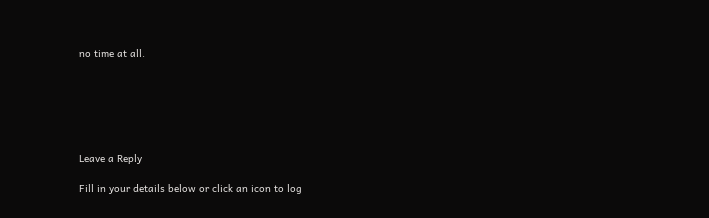no time at all.






Leave a Reply

Fill in your details below or click an icon to log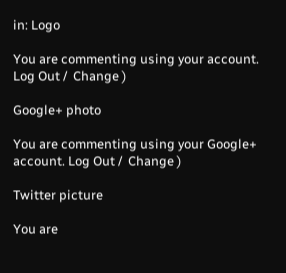in: Logo

You are commenting using your account. Log Out /  Change )

Google+ photo

You are commenting using your Google+ account. Log Out /  Change )

Twitter picture

You are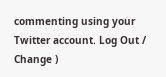commenting using your Twitter account. Log Out /  Change )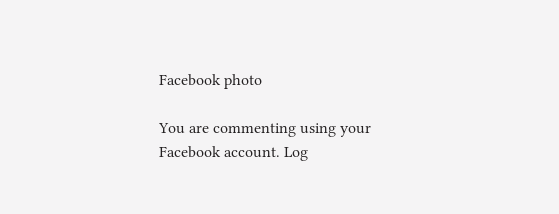Facebook photo

You are commenting using your Facebook account. Log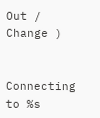Out /  Change )


Connecting to %s